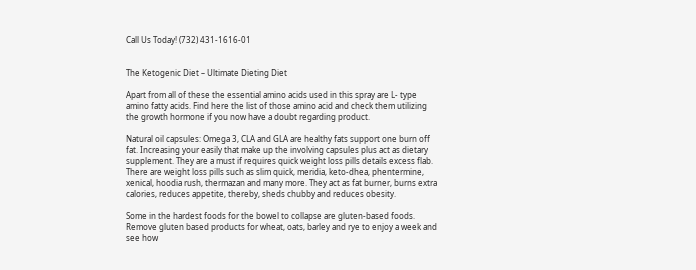Call Us Today! (732) 431-1616-01


The Ketogenic Diet – Ultimate Dieting Diet

Apart from all of these the essential amino acids used in this spray are L- type amino fatty acids. Find here the list of those amino acid and check them utilizing the growth hormone if you now have a doubt regarding product.

Natural oil capsules: Omega 3, CLA and GLA are healthy fats support one burn off fat. Increasing your easily that make up the involving capsules plus act as dietary supplement. They are a must if requires quick weight loss pills details excess flab. There are weight loss pills such as slim quick, meridia, keto-dhea, phentermine, xenical, hoodia rush, thermazan and many more. They act as fat burner, burns extra calories, reduces appetite, thereby, sheds chubby and reduces obesity.

Some in the hardest foods for the bowel to collapse are gluten-based foods. Remove gluten based products for wheat, oats, barley and rye to enjoy a week and see how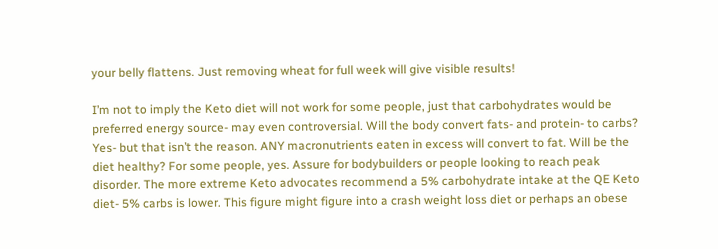your belly flattens. Just removing wheat for full week will give visible results!

I’m not to imply the Keto diet will not work for some people, just that carbohydrates would be preferred energy source- may even controversial. Will the body convert fats- and protein- to carbs? Yes- but that isn’t the reason. ANY macronutrients eaten in excess will convert to fat. Will be the diet healthy? For some people, yes. Assure for bodybuilders or people looking to reach peak disorder. The more extreme Keto advocates recommend a 5% carbohydrate intake at the QE Keto diet- 5% carbs is lower. This figure might figure into a crash weight loss diet or perhaps an obese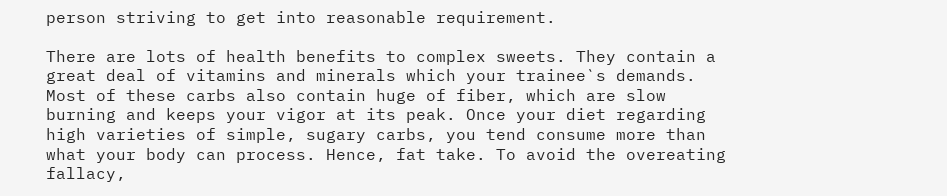person striving to get into reasonable requirement.

There are lots of health benefits to complex sweets. They contain a great deal of vitamins and minerals which your trainee`s demands. Most of these carbs also contain huge of fiber, which are slow burning and keeps your vigor at its peak. Once your diet regarding high varieties of simple, sugary carbs, you tend consume more than what your body can process. Hence, fat take. To avoid the overeating fallacy,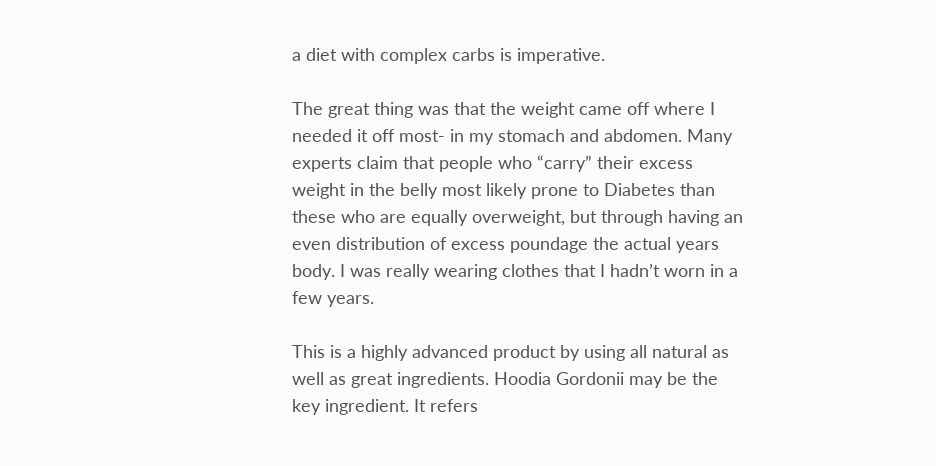a diet with complex carbs is imperative.

The great thing was that the weight came off where I needed it off most- in my stomach and abdomen. Many experts claim that people who “carry” their excess weight in the belly most likely prone to Diabetes than these who are equally overweight, but through having an even distribution of excess poundage the actual years body. I was really wearing clothes that I hadn’t worn in a few years.

This is a highly advanced product by using all natural as well as great ingredients. Hoodia Gordonii may be the key ingredient. It refers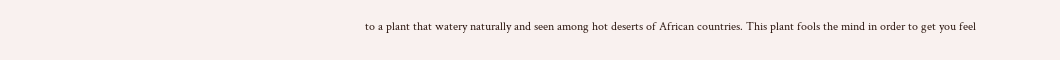to a plant that watery naturally and seen among hot deserts of African countries. This plant fools the mind in order to get you feel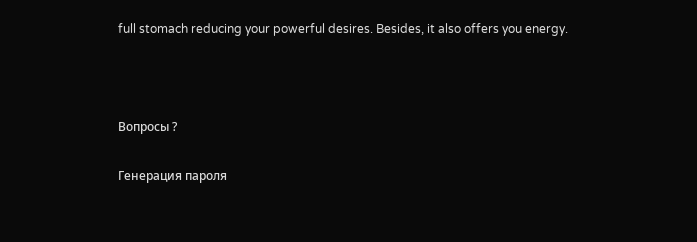full stomach reducing your powerful desires. Besides, it also offers you energy.



Вопросы ?

Генерация пароля